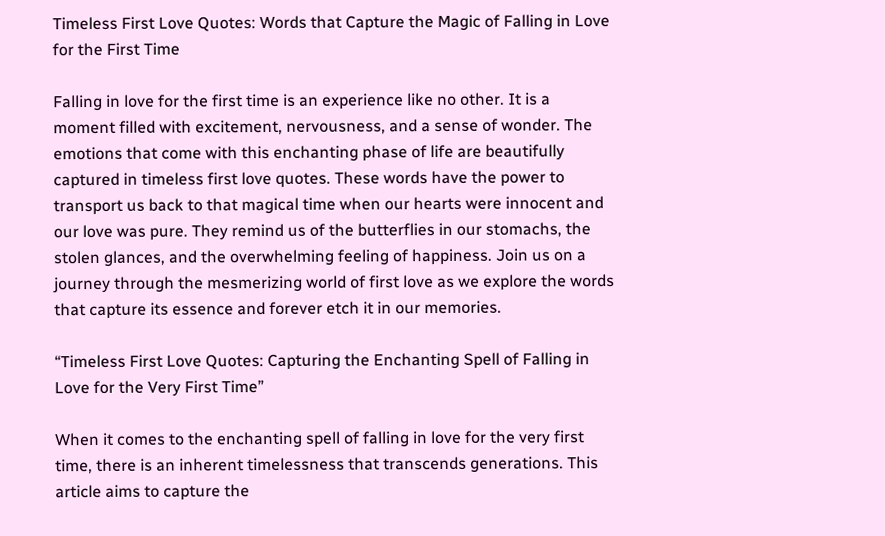Timeless First Love Quotes: Words that Capture the Magic of Falling in Love for the First Time

Falling in love for the first time is an experience like no other. It is a moment filled with excitement, nervousness, and a sense of wonder. The emotions that come with this enchanting phase of life are beautifully captured in timeless first love quotes. These words have the power to transport us back to that magical time when our hearts were innocent and our love was pure. They remind us of the butterflies in our stomachs, the stolen glances, and the overwhelming feeling of happiness. Join us on a journey through the mesmerizing world of first love as we explore the words that capture its essence and forever etch it in our memories.

“Timeless First Love Quotes: Capturing the Enchanting Spell of Falling in Love for the Very First Time”

When it comes to the enchanting spell of falling in love for the very first time, there is an inherent timelessness that transcends generations. This article aims to capture the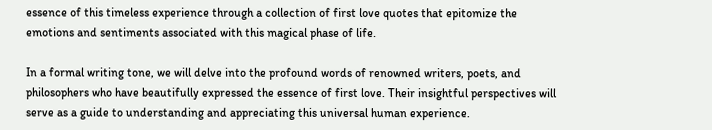essence of this timeless experience through a collection of first love quotes that epitomize the emotions and sentiments associated with this magical phase of life.

In a formal writing tone, we will delve into the profound words of renowned writers, poets, and philosophers who have beautifully expressed the essence of first love. Their insightful perspectives will serve as a guide to understanding and appreciating this universal human experience.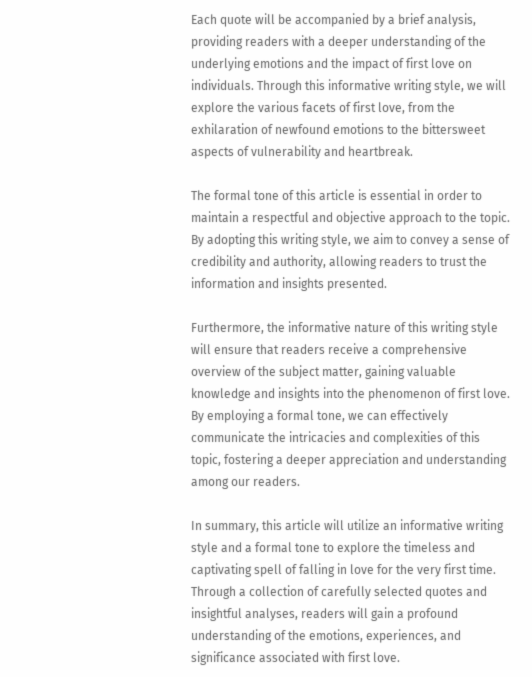Each quote will be accompanied by a brief analysis, providing readers with a deeper understanding of the underlying emotions and the impact of first love on individuals. Through this informative writing style, we will explore the various facets of first love, from the exhilaration of newfound emotions to the bittersweet aspects of vulnerability and heartbreak.

The formal tone of this article is essential in order to maintain a respectful and objective approach to the topic. By adopting this writing style, we aim to convey a sense of credibility and authority, allowing readers to trust the information and insights presented.

Furthermore, the informative nature of this writing style will ensure that readers receive a comprehensive overview of the subject matter, gaining valuable knowledge and insights into the phenomenon of first love. By employing a formal tone, we can effectively communicate the intricacies and complexities of this topic, fostering a deeper appreciation and understanding among our readers.

In summary, this article will utilize an informative writing style and a formal tone to explore the timeless and captivating spell of falling in love for the very first time. Through a collection of carefully selected quotes and insightful analyses, readers will gain a profound understanding of the emotions, experiences, and significance associated with first love.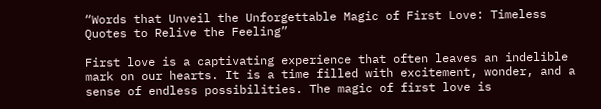“Words that Unveil the Unforgettable Magic of First Love: Timeless Quotes to Relive the Feeling”

First love is a captivating experience that often leaves an indelible mark on our hearts. It is a time filled with excitement, wonder, and a sense of endless possibilities. The magic of first love is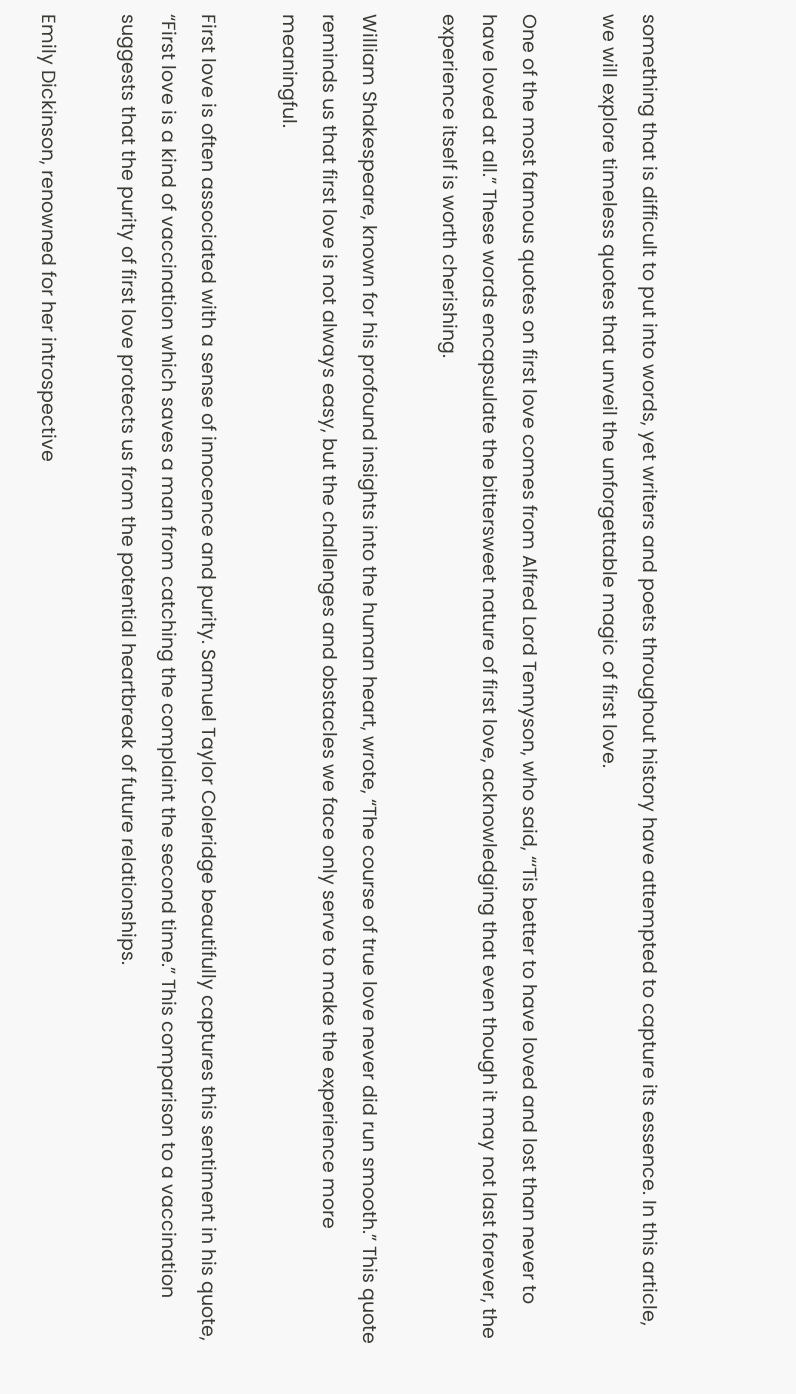something that is difficult to put into words, yet writers and poets throughout history have attempted to capture its essence. In this article, we will explore timeless quotes that unveil the unforgettable magic of first love.

One of the most famous quotes on first love comes from Alfred Lord Tennyson, who said, “‘Tis better to have loved and lost than never to have loved at all.” These words encapsulate the bittersweet nature of first love, acknowledging that even though it may not last forever, the experience itself is worth cherishing.

William Shakespeare, known for his profound insights into the human heart, wrote, “The course of true love never did run smooth.” This quote reminds us that first love is not always easy, but the challenges and obstacles we face only serve to make the experience more meaningful.

First love is often associated with a sense of innocence and purity. Samuel Taylor Coleridge beautifully captures this sentiment in his quote, “First love is a kind of vaccination which saves a man from catching the complaint the second time.” This comparison to a vaccination suggests that the purity of first love protects us from the potential heartbreak of future relationships.

Emily Dickinson, renowned for her introspective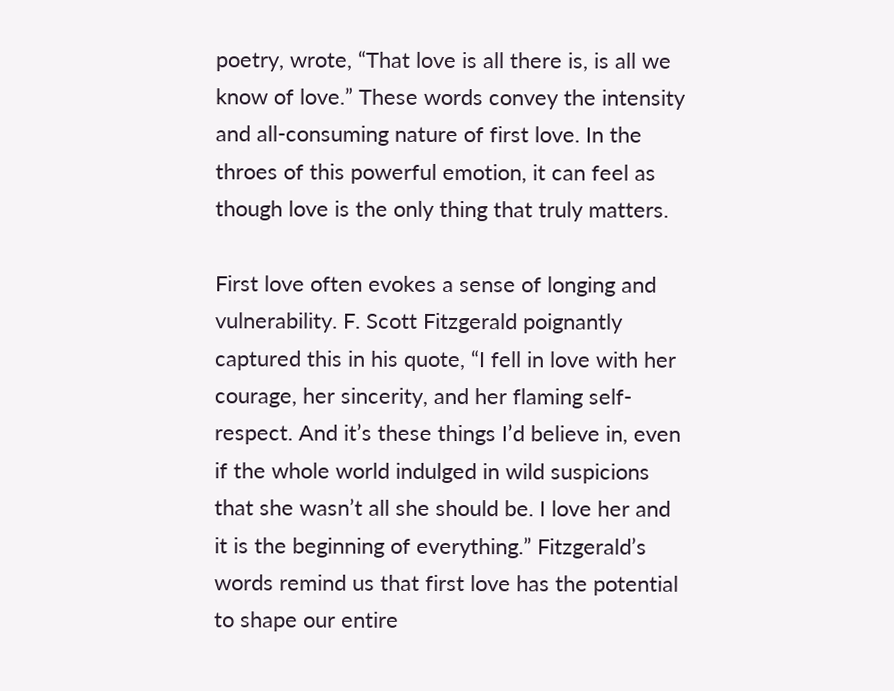poetry, wrote, “That love is all there is, is all we know of love.” These words convey the intensity and all-consuming nature of first love. In the throes of this powerful emotion, it can feel as though love is the only thing that truly matters.

First love often evokes a sense of longing and vulnerability. F. Scott Fitzgerald poignantly captured this in his quote, “I fell in love with her courage, her sincerity, and her flaming self-respect. And it’s these things I’d believe in, even if the whole world indulged in wild suspicions that she wasn’t all she should be. I love her and it is the beginning of everything.” Fitzgerald’s words remind us that first love has the potential to shape our entire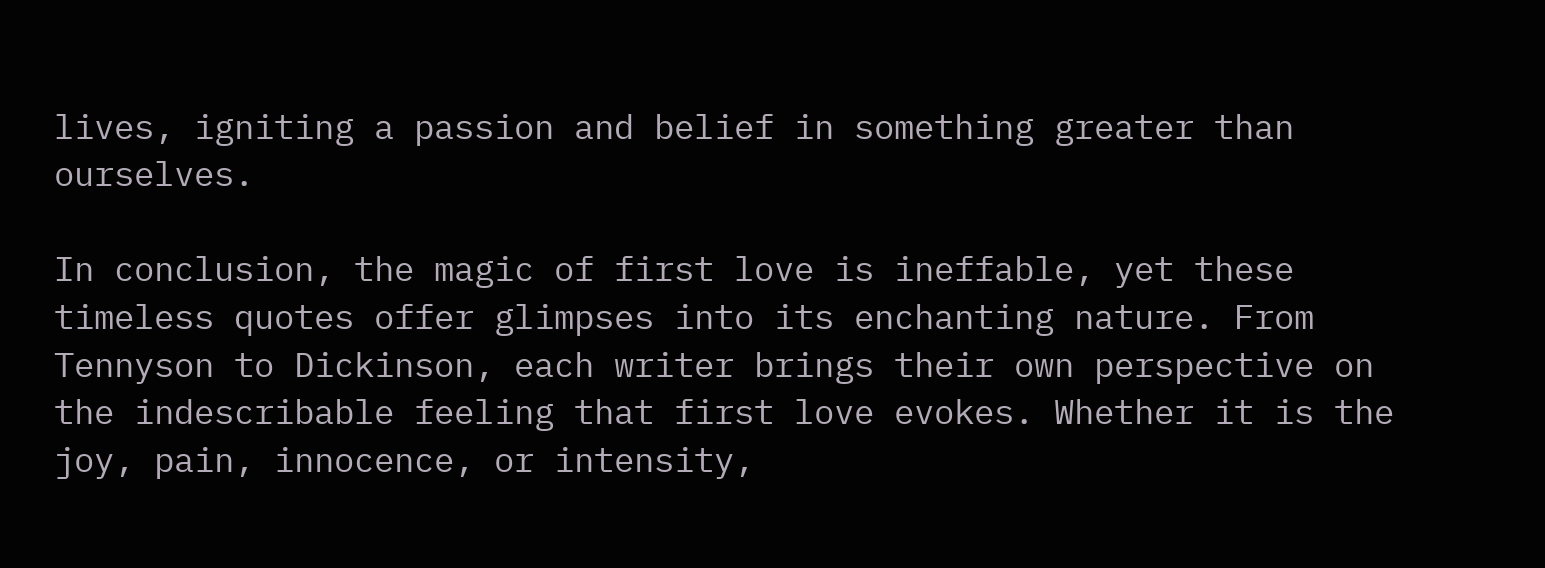lives, igniting a passion and belief in something greater than ourselves.

In conclusion, the magic of first love is ineffable, yet these timeless quotes offer glimpses into its enchanting nature. From Tennyson to Dickinson, each writer brings their own perspective on the indescribable feeling that first love evokes. Whether it is the joy, pain, innocence, or intensity,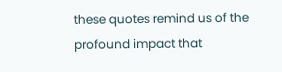these quotes remind us of the profound impact that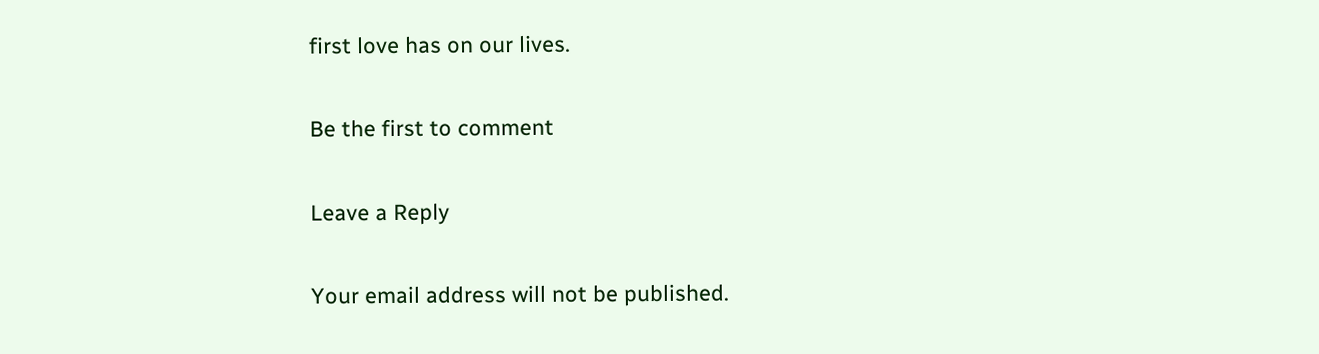first love has on our lives.

Be the first to comment

Leave a Reply

Your email address will not be published.